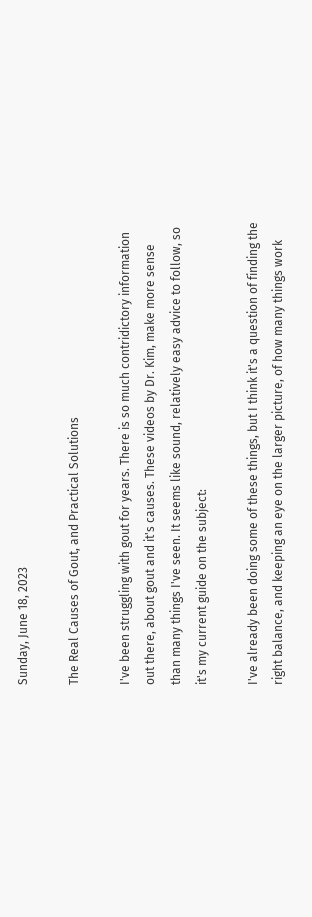Sunday, June 18, 2023

The Real Causes of Gout, and Practical Solutions

I've been struggling with gout for years. There is so much contridictory information out there, about gout and it's causes. These videos by Dr. Kim, make more sense than many things I've seen. It seems like sound, relatively easy advice to follow, so it's my current guide on the subject:

I've already been doing some of these things, but I think it's a question of finding the right balance, and keeping an eye on the larger picture, of how many things work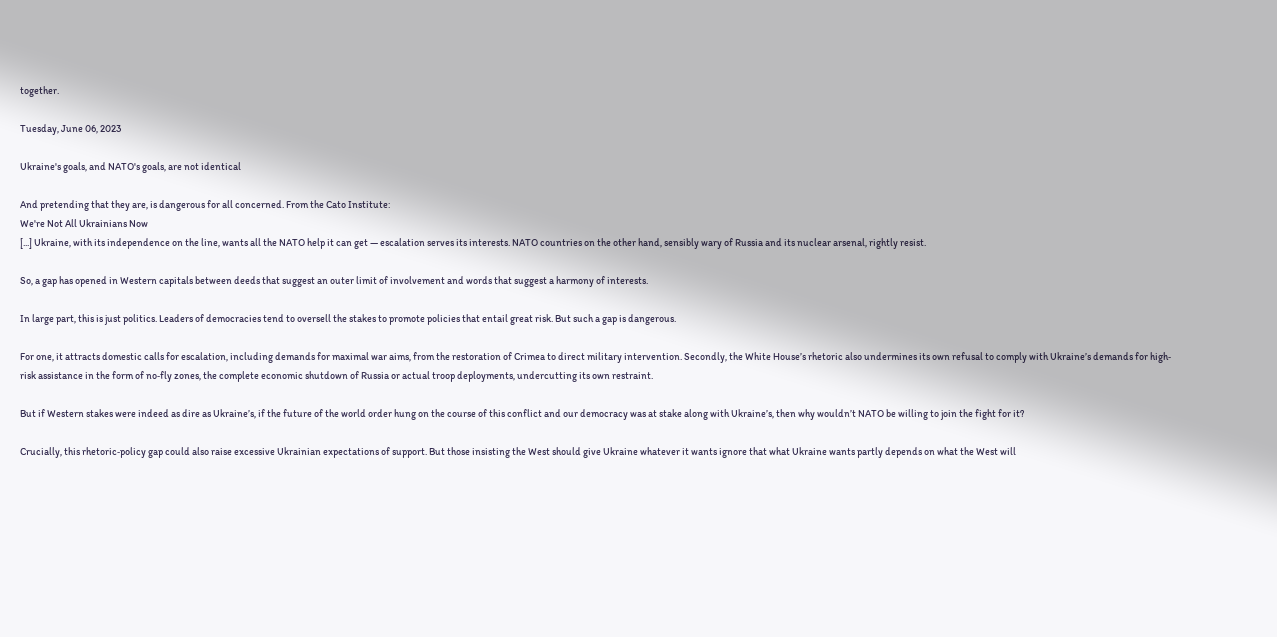together.

Tuesday, June 06, 2023

Ukraine's goals, and NATO's goals, are not identical

And pretending that they are, is dangerous for all concerned. From the Cato Institute:
We're Not All Ukrainians Now
[...] Ukraine, with its independence on the line, wants all the NATO help it can get — escalation serves its interests. NATO countries on the other hand, sensibly wary of Russia and its nuclear arsenal, rightly resist.

So, a gap has opened in Western capitals between deeds that suggest an outer limit of involvement and words that suggest a harmony of interests.

In large part, this is just politics. Leaders of democracies tend to oversell the stakes to promote policies that entail great risk. But such a gap is dangerous.

For one, it attracts domestic calls for escalation, including demands for maximal war aims, from the restoration of Crimea to direct military intervention. Secondly, the White House’s rhetoric also undermines its own refusal to comply with Ukraine’s demands for high‐risk assistance in the form of no‐fly zones, the complete economic shutdown of Russia or actual troop deployments, undercutting its own restraint.

But if Western stakes were indeed as dire as Ukraine’s, if the future of the world order hung on the course of this conflict and our democracy was at stake along with Ukraine’s, then why wouldn’t NATO be willing to join the fight for it?

Crucially, this rhetoric‐policy gap could also raise excessive Ukrainian expectations of support. But those insisting the West should give Ukraine whatever it wants ignore that what Ukraine wants partly depends on what the West will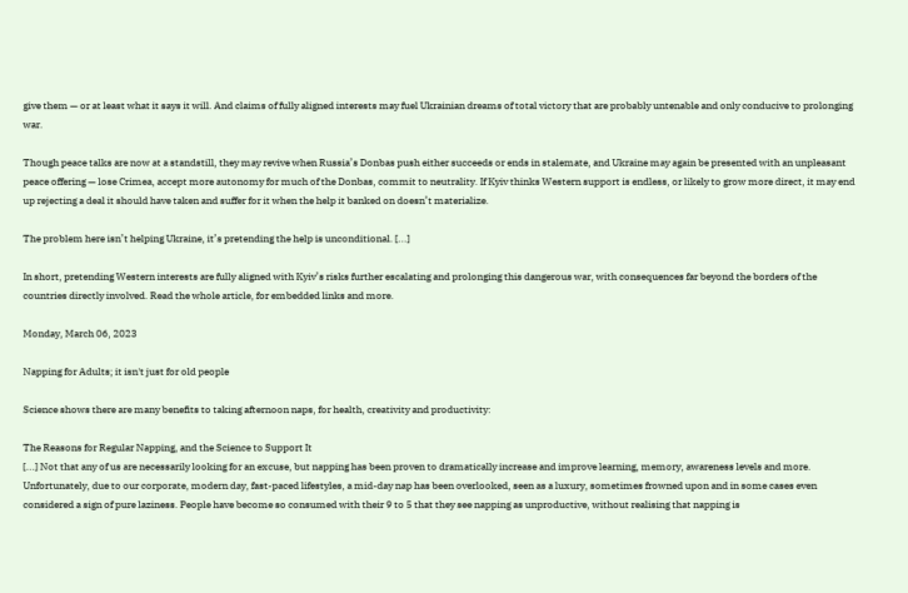give them — or at least what it says it will. And claims of fully aligned interests may fuel Ukrainian dreams of total victory that are probably untenable and only conducive to prolonging war.

Though peace talks are now at a standstill, they may revive when Russia’s Donbas push either succeeds or ends in stalemate, and Ukraine may again be presented with an unpleasant peace offering — lose Crimea, accept more autonomy for much of the Donbas, commit to neutrality. If Kyiv thinks Western support is endless, or likely to grow more direct, it may end up rejecting a deal it should have taken and suffer for it when the help it banked on doesn’t materialize.

The problem here isn’t helping Ukraine, it’s pretending the help is unconditional. [...]

In short, pretending Western interests are fully aligned with Kyiv’s risks further escalating and prolonging this dangerous war, with consequences far beyond the borders of the countries directly involved. Read the whole article, for embedded links and more.

Monday, March 06, 2023

Napping for Adults; it isn't just for old people

Science shows there are many benefits to taking afternoon naps, for health, creativity and productivity:

The Reasons for Regular Napping, and the Science to Support It
[...] Not that any of us are necessarily looking for an excuse, but napping has been proven to dramatically increase and improve learning, memory, awareness levels and more. Unfortunately, due to our corporate, modern day, fast-paced lifestyles, a mid-day nap has been overlooked, seen as a luxury, sometimes frowned upon and in some cases even considered a sign of pure laziness. People have become so consumed with their 9 to 5 that they see napping as unproductive, without realising that napping is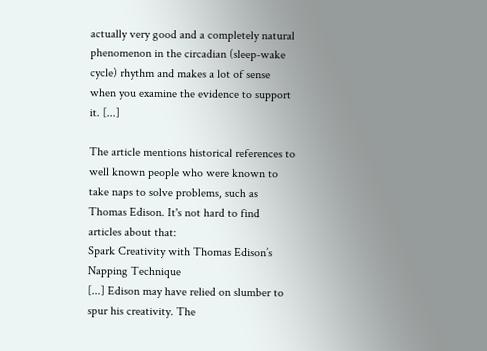actually very good and a completely natural phenomenon in the circadian (sleep-wake cycle) rhythm and makes a lot of sense when you examine the evidence to support it. [...]

The article mentions historical references to well known people who were known to take naps to solve problems, such as Thomas Edison. It's not hard to find articles about that:
Spark Creativity with Thomas Edison’s Napping Technique
[...] Edison may have relied on slumber to spur his creativity. The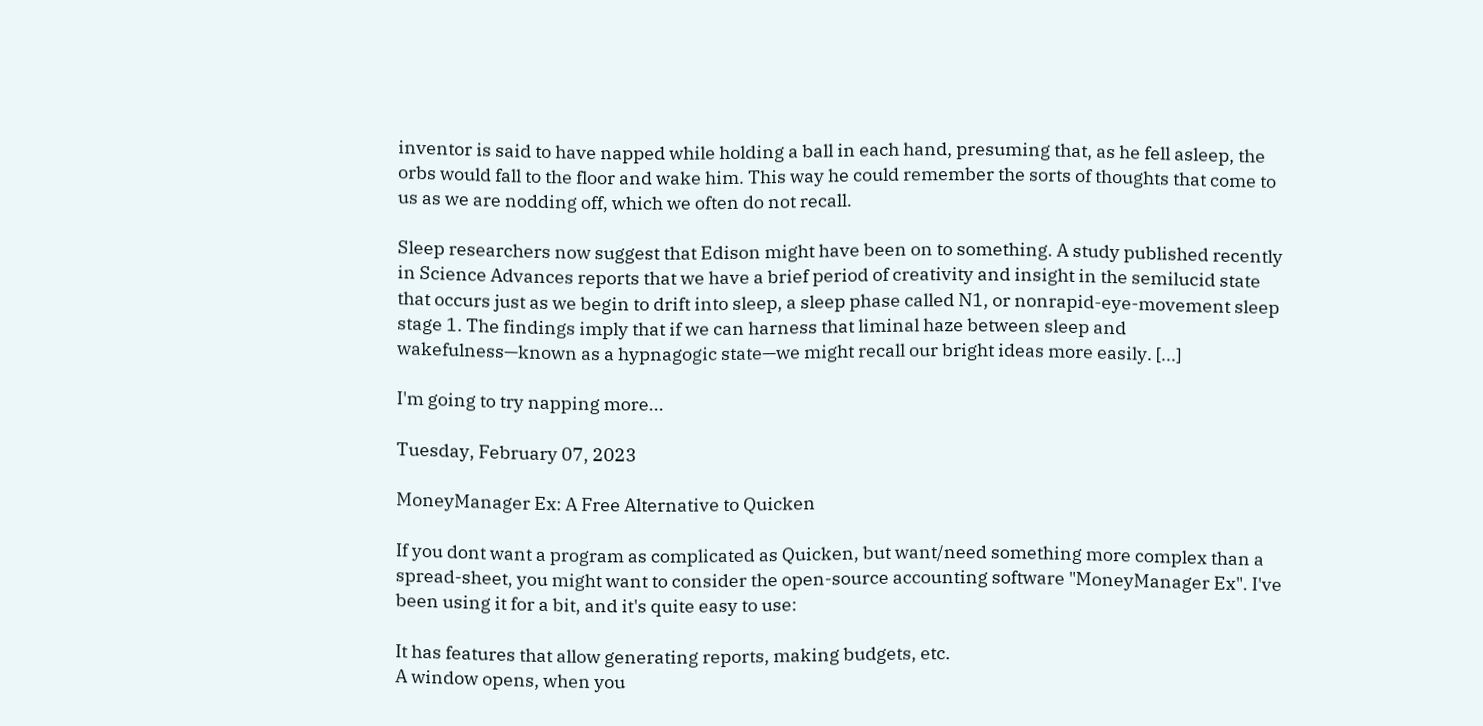inventor is said to have napped while holding a ball in each hand, presuming that, as he fell asleep, the orbs would fall to the floor and wake him. This way he could remember the sorts of thoughts that come to us as we are nodding off, which we often do not recall.

Sleep researchers now suggest that Edison might have been on to something. A study published recently in Science Advances reports that we have a brief period of creativity and insight in the semilucid state that occurs just as we begin to drift into sleep, a sleep phase called N1, or nonrapid-eye-movement sleep stage 1. The findings imply that if we can harness that liminal haze between sleep and wakefulness—known as a hypnagogic state—we might recall our bright ideas more easily. [...]

I'm going to try napping more...

Tuesday, February 07, 2023

MoneyManager Ex: A Free Alternative to Quicken

If you dont want a program as complicated as Quicken, but want/need something more complex than a spread-sheet, you might want to consider the open-source accounting software "MoneyManager Ex". I've been using it for a bit, and it's quite easy to use:

It has features that allow generating reports, making budgets, etc.
A window opens, when you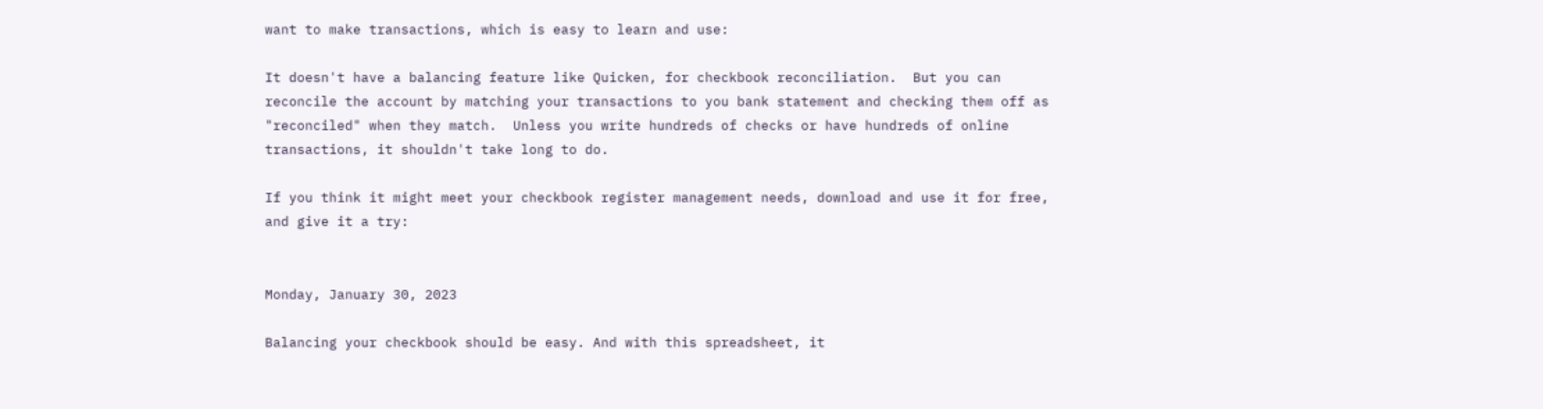want to make transactions, which is easy to learn and use:

It doesn't have a balancing feature like Quicken, for checkbook reconciliation.  But you can reconcile the account by matching your transactions to you bank statement and checking them off as "reconciled" when they match.  Unless you write hundreds of checks or have hundreds of online transactions, it shouldn't take long to do.

If you think it might meet your checkbook register management needs, download and use it for free, and give it a try:


Monday, January 30, 2023

Balancing your checkbook should be easy. And with this spreadsheet, it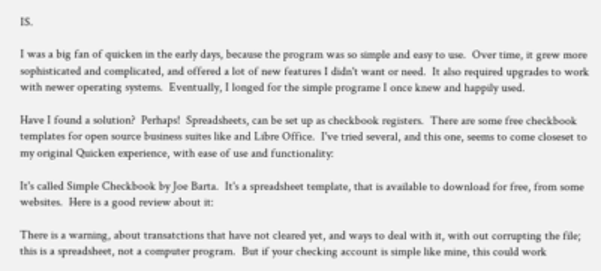IS.

I was a big fan of quicken in the early days, because the program was so simple and easy to use.  Over time, it grew more sophisticated and complicated, and offered a lot of new features I didn't want or need.  It also required upgrades to work with newer operating systems.  Eventually, I longed for the simple programe I once knew and happily used.

Have I found a solution?  Perhaps!  Spreadsheets, can be set up as checkbook registers.  There are some free checkbook templates for open source business suites like and Libre Office.  I've tried several, and this one, seems to come closeset to my original Quicken experience, with ease of use and functionality:

It's called Simple Checkbook by Joe Barta.  It's a spreadsheet template, that is available to download for free, from some websites.  Here is a good review about it:

There is a warning, about transatctions that have not cleared yet, and ways to deal with it, with out corrupting the file; this is a spreadsheet, not a computer program.  But if your checking account is simple like mine, this could work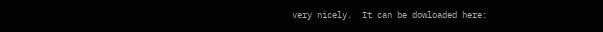very nicely.  It can be dowloaded here: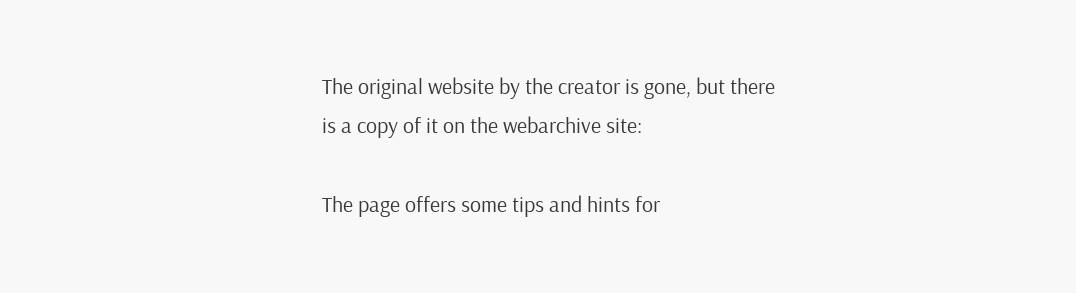The original website by the creator is gone, but there is a copy of it on the webarchive site:

The page offers some tips and hints for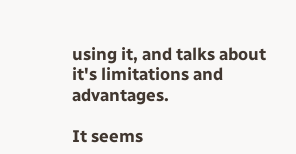using it, and talks about it's limitations and advantages.

It seems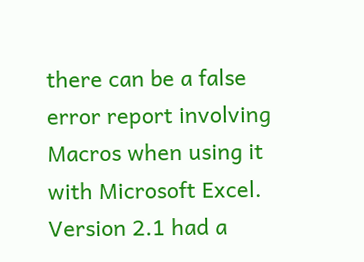there can be a false error report involving Macros when using it with Microsoft Excel.  Version 2.1 had a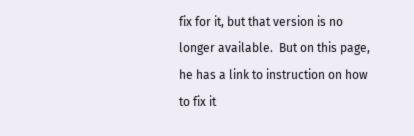fix for it, but that version is no longer available.  But on this page, he has a link to instruction on how to fix it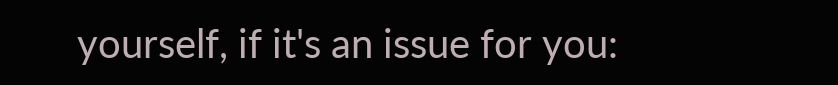yourself, if it's an issue for you: